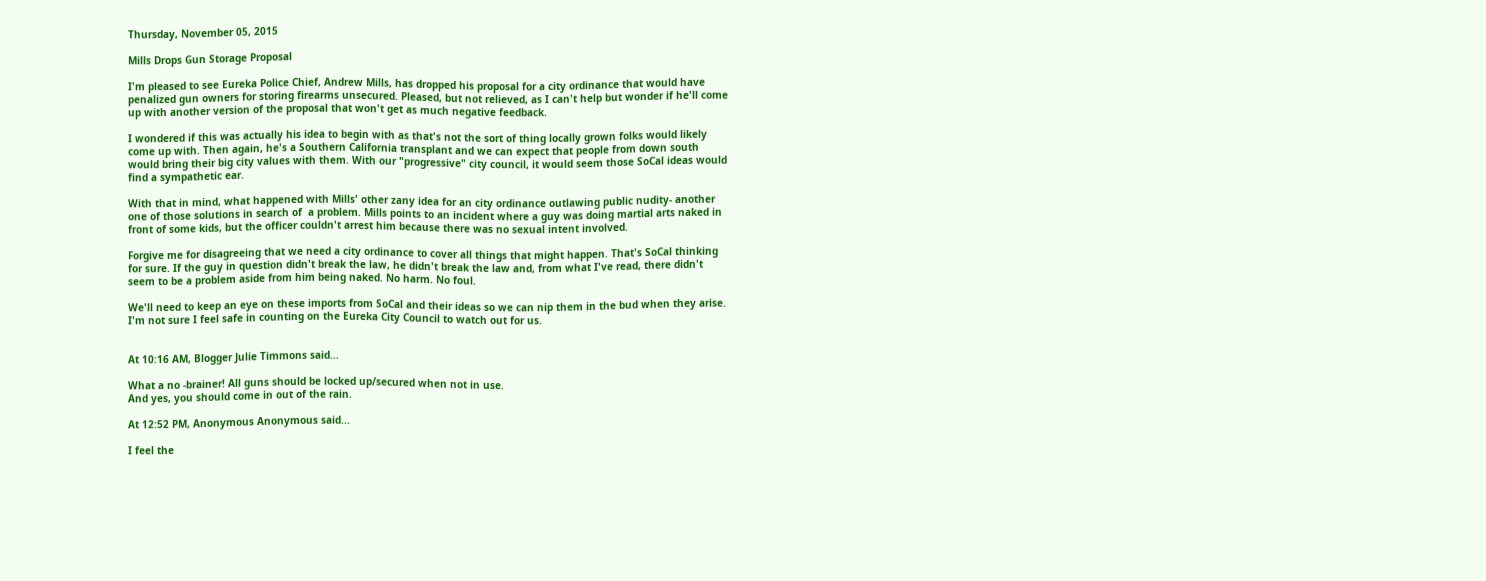Thursday, November 05, 2015

Mills Drops Gun Storage Proposal

I'm pleased to see Eureka Police Chief, Andrew Mills, has dropped his proposal for a city ordinance that would have penalized gun owners for storing firearms unsecured. Pleased, but not relieved, as I can't help but wonder if he'll come up with another version of the proposal that won't get as much negative feedback.

I wondered if this was actually his idea to begin with as that's not the sort of thing locally grown folks would likely come up with. Then again, he's a Southern California transplant and we can expect that people from down south would bring their big city values with them. With our "progressive" city council, it would seem those SoCal ideas would find a sympathetic ear.

With that in mind, what happened with Mills' other zany idea for an city ordinance outlawing public nudity- another one of those solutions in search of  a problem. Mills points to an incident where a guy was doing martial arts naked in front of some kids, but the officer couldn't arrest him because there was no sexual intent involved.

Forgive me for disagreeing that we need a city ordinance to cover all things that might happen. That's SoCal thinking for sure. If the guy in question didn't break the law, he didn't break the law and, from what I've read, there didn't seem to be a problem aside from him being naked. No harm. No foul.

We'll need to keep an eye on these imports from SoCal and their ideas so we can nip them in the bud when they arise. I'm not sure I feel safe in counting on the Eureka City Council to watch out for us.


At 10:16 AM, Blogger Julie Timmons said...

What a no -brainer! All guns should be locked up/secured when not in use.
And yes, you should come in out of the rain.

At 12:52 PM, Anonymous Anonymous said...

I feel the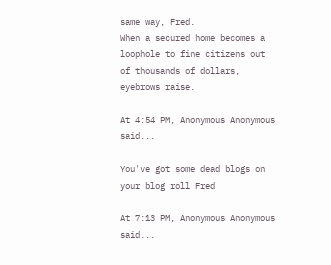same way, Fred.
When a secured home becomes a loophole to fine citizens out of thousands of dollars, eyebrows raise.

At 4:54 PM, Anonymous Anonymous said...

You've got some dead blogs on your blog roll Fred

At 7:13 PM, Anonymous Anonymous said...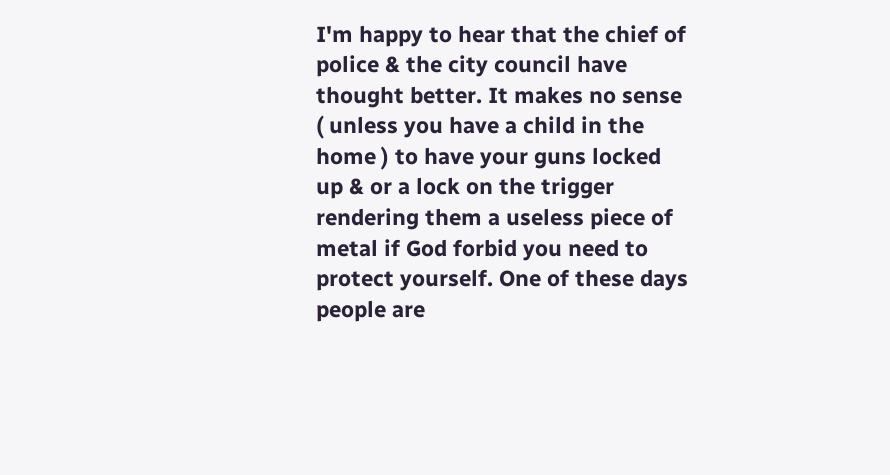I'm happy to hear that the chief of police & the city council have thought better. It makes no sense ( unless you have a child in the home ) to have your guns locked up & or a lock on the trigger rendering them a useless piece of metal if God forbid you need to protect yourself. One of these days people are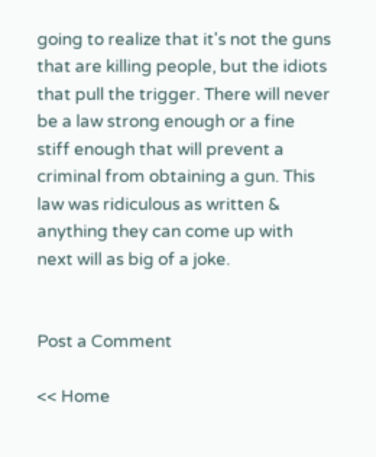going to realize that it's not the guns that are killing people, but the idiots that pull the trigger. There will never be a law strong enough or a fine stiff enough that will prevent a criminal from obtaining a gun. This law was ridiculous as written & anything they can come up with next will as big of a joke.


Post a Comment

<< Home